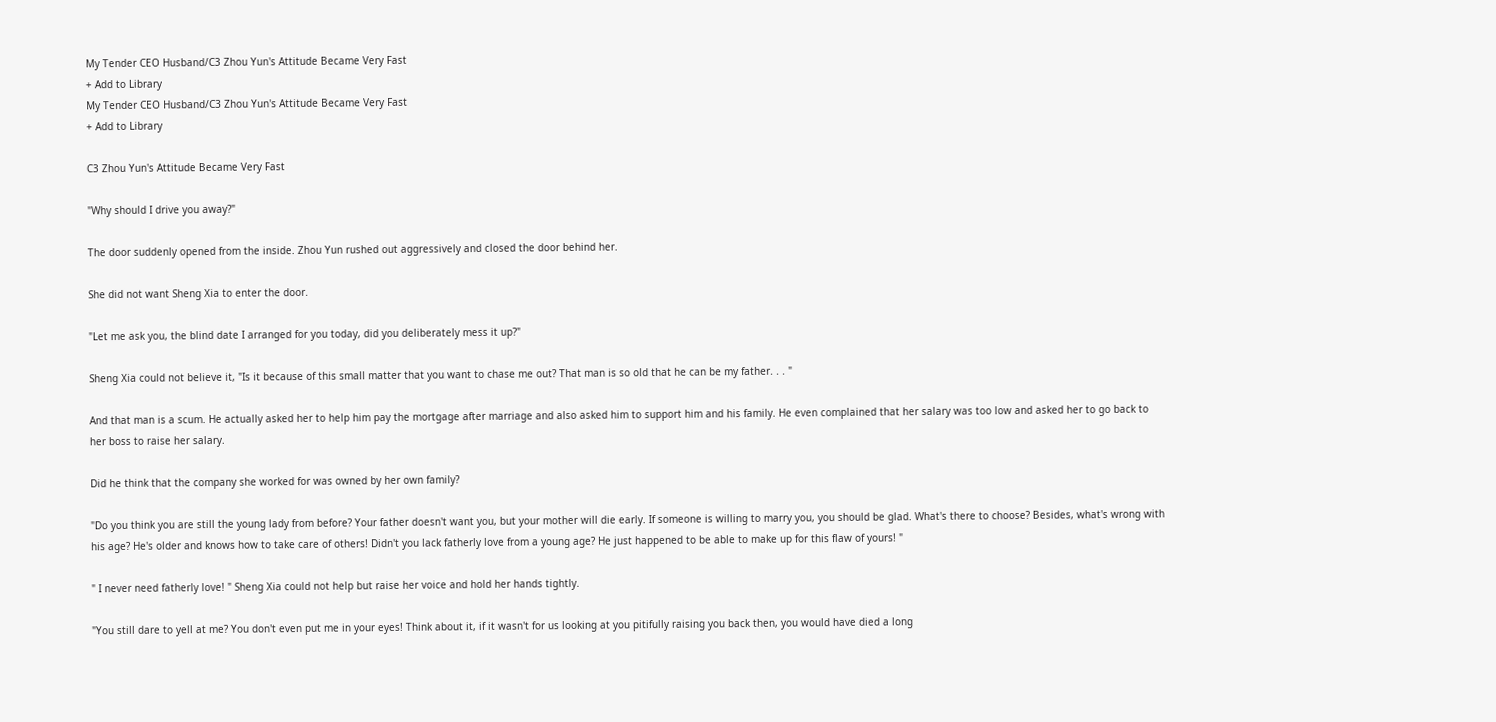My Tender CEO Husband/C3 Zhou Yun's Attitude Became Very Fast
+ Add to Library
My Tender CEO Husband/C3 Zhou Yun's Attitude Became Very Fast
+ Add to Library

C3 Zhou Yun's Attitude Became Very Fast

"Why should I drive you away?"

The door suddenly opened from the inside. Zhou Yun rushed out aggressively and closed the door behind her.

She did not want Sheng Xia to enter the door.

"Let me ask you, the blind date I arranged for you today, did you deliberately mess it up?"

Sheng Xia could not believe it, "Is it because of this small matter that you want to chase me out? That man is so old that he can be my father. . . "

And that man is a scum. He actually asked her to help him pay the mortgage after marriage and also asked him to support him and his family. He even complained that her salary was too low and asked her to go back to her boss to raise her salary.

Did he think that the company she worked for was owned by her own family?

"Do you think you are still the young lady from before? Your father doesn't want you, but your mother will die early. If someone is willing to marry you, you should be glad. What's there to choose? Besides, what's wrong with his age? He's older and knows how to take care of others! Didn't you lack fatherly love from a young age? He just happened to be able to make up for this flaw of yours! "

" I never need fatherly love! " Sheng Xia could not help but raise her voice and hold her hands tightly.

"You still dare to yell at me? You don't even put me in your eyes! Think about it, if it wasn't for us looking at you pitifully raising you back then, you would have died a long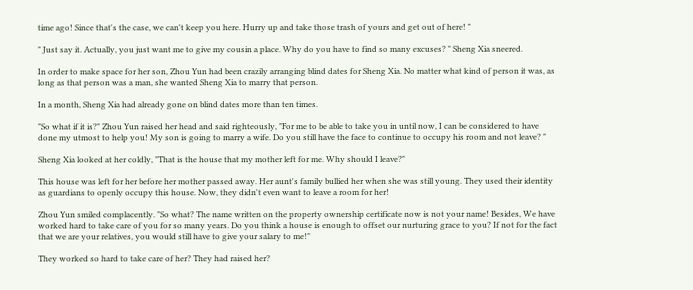time ago! Since that's the case, we can't keep you here. Hurry up and take those trash of yours and get out of here! "

" Just say it. Actually, you just want me to give my cousin a place. Why do you have to find so many excuses? " Sheng Xia sneered.

In order to make space for her son, Zhou Yun had been crazily arranging blind dates for Sheng Xia. No matter what kind of person it was, as long as that person was a man, she wanted Sheng Xia to marry that person.

In a month, Sheng Xia had already gone on blind dates more than ten times.

"So what if it is?" Zhou Yun raised her head and said righteously, "For me to be able to take you in until now, I can be considered to have done my utmost to help you! My son is going to marry a wife. Do you still have the face to continue to occupy his room and not leave? "

Sheng Xia looked at her coldly, "That is the house that my mother left for me. Why should I leave?"

This house was left for her before her mother passed away. Her aunt's family bullied her when she was still young. They used their identity as guardians to openly occupy this house. Now, they didn't even want to leave a room for her!

Zhou Yun smiled complacently. "So what? The name written on the property ownership certificate now is not your name! Besides, We have worked hard to take care of you for so many years. Do you think a house is enough to offset our nurturing grace to you? If not for the fact that we are your relatives, you would still have to give your salary to me!"

They worked so hard to take care of her? They had raised her?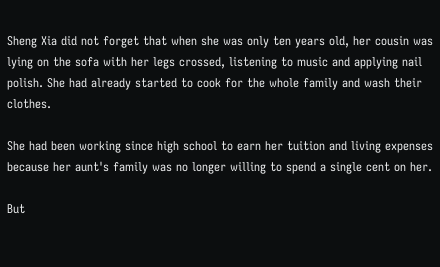Sheng Xia did not forget that when she was only ten years old, her cousin was lying on the sofa with her legs crossed, listening to music and applying nail polish. She had already started to cook for the whole family and wash their clothes.

She had been working since high school to earn her tuition and living expenses because her aunt's family was no longer willing to spend a single cent on her.

But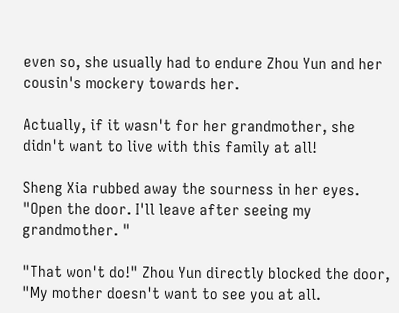even so, she usually had to endure Zhou Yun and her cousin's mockery towards her.

Actually, if it wasn't for her grandmother, she didn't want to live with this family at all!

Sheng Xia rubbed away the sourness in her eyes. "Open the door. I'll leave after seeing my grandmother. "

"That won't do!" Zhou Yun directly blocked the door, "My mother doesn't want to see you at all.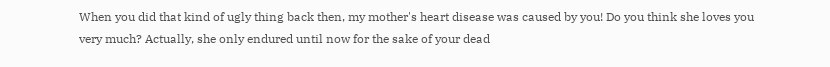When you did that kind of ugly thing back then, my mother's heart disease was caused by you! Do you think she loves you very much? Actually, she only endured until now for the sake of your dead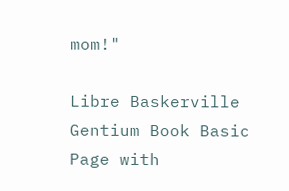mom!"

Libre Baskerville
Gentium Book Basic
Page with